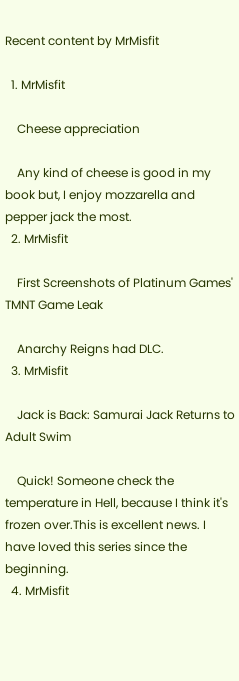Recent content by MrMisfit

  1. MrMisfit

    Cheese appreciation

    Any kind of cheese is good in my book but, I enjoy mozzarella and pepper jack the most.
  2. MrMisfit

    First Screenshots of Platinum Games' TMNT Game Leak

    Anarchy Reigns had DLC.
  3. MrMisfit

    Jack is Back: Samurai Jack Returns to Adult Swim

    Quick! Someone check the temperature in Hell, because I think it's frozen over.This is excellent news. I have loved this series since the beginning.
  4. MrMisfit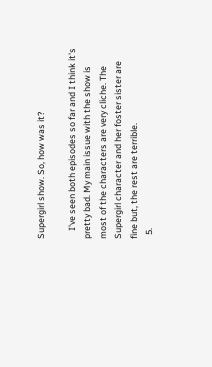Supergirl show. So, how was it?

    I've seen both episodes so far and I think it's pretty bad. My main issue with the show is most of the characters are very cliche. The Supergirl character and her foster sister are fine but, the rest are terrible.
  5.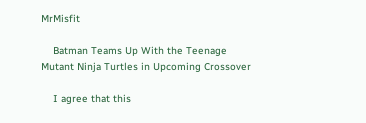MrMisfit

    Batman Teams Up With the Teenage Mutant Ninja Turtles in Upcoming Crossover

    I agree that this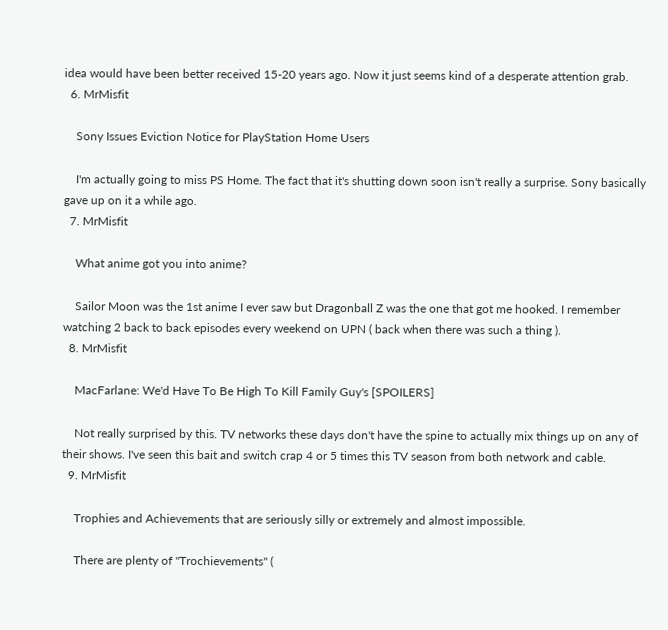idea would have been better received 15-20 years ago. Now it just seems kind of a desperate attention grab.
  6. MrMisfit

    Sony Issues Eviction Notice for PlayStation Home Users

    I'm actually going to miss PS Home. The fact that it's shutting down soon isn't really a surprise. Sony basically gave up on it a while ago.
  7. MrMisfit

    What anime got you into anime?

    Sailor Moon was the 1st anime I ever saw but Dragonball Z was the one that got me hooked. I remember watching 2 back to back episodes every weekend on UPN ( back when there was such a thing ).
  8. MrMisfit

    MacFarlane: We'd Have To Be High To Kill Family Guy's [SPOILERS]

    Not really surprised by this. TV networks these days don't have the spine to actually mix things up on any of their shows. I've seen this bait and switch crap 4 or 5 times this TV season from both network and cable.
  9. MrMisfit

    Trophies and Achievements that are seriously silly or extremely and almost impossible.

    There are plenty of "Trochievements" (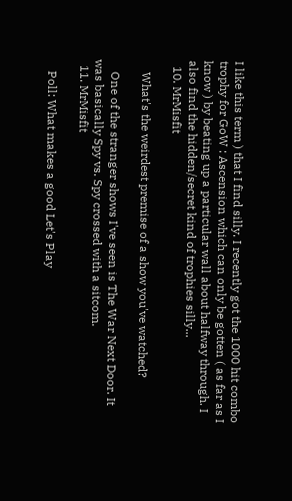I like this term ) that I find silly. I recently got the 1000 hit combo trophy for GoW : Ascension which can only be gotten ( as far as I know ) by beating up a particular wall about halfway through. I also find the hidden/secret kind of trophies silly...
  10. MrMisfit

    What's the weirdest premise of a show you've watched?

    One of the stranger shows I've seen is The War Next Door. It was basically Spy vs. Spy crossed with a sitcom.
  11. MrMisfit

    Poll: What makes a good Let's Play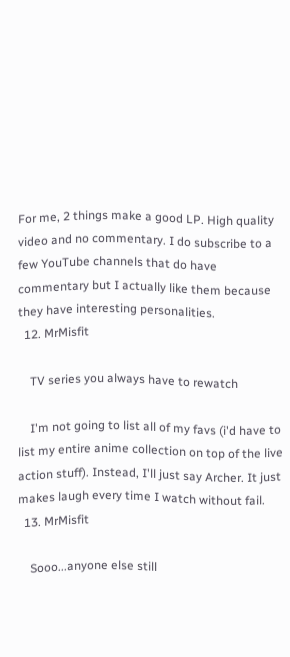For me, 2 things make a good LP. High quality video and no commentary. I do subscribe to a few YouTube channels that do have commentary but I actually like them because they have interesting personalities.
  12. MrMisfit

    TV series you always have to rewatch

    I'm not going to list all of my favs (i'd have to list my entire anime collection on top of the live action stuff). Instead, I'll just say Archer. It just makes laugh every time I watch without fail.
  13. MrMisfit

    Sooo...anyone else still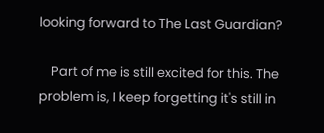looking forward to The Last Guardian?

    Part of me is still excited for this. The problem is, I keep forgetting it's still in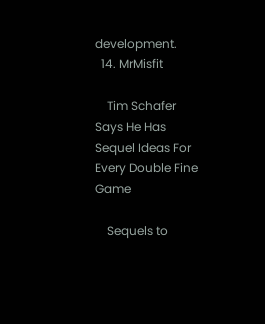development.
  14. MrMisfit

    Tim Schafer Says He Has Sequel Ideas For Every Double Fine Game

    Sequels to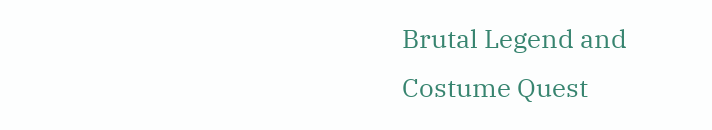Brutal Legend and Costume Quest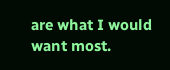are what I would want most.